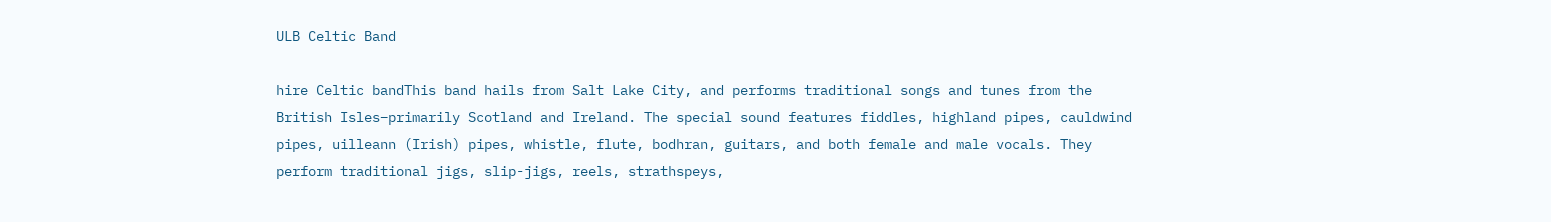ULB Celtic Band

hire Celtic bandThis band hails from Salt Lake City, and performs traditional songs and tunes from the British Isles–primarily Scotland and Ireland. The special sound features fiddles, highland pipes, cauldwind pipes, uilleann (Irish) pipes, whistle, flute, bodhran, guitars, and both female and male vocals. They perform traditional jigs, slip-jigs, reels, strathspeys,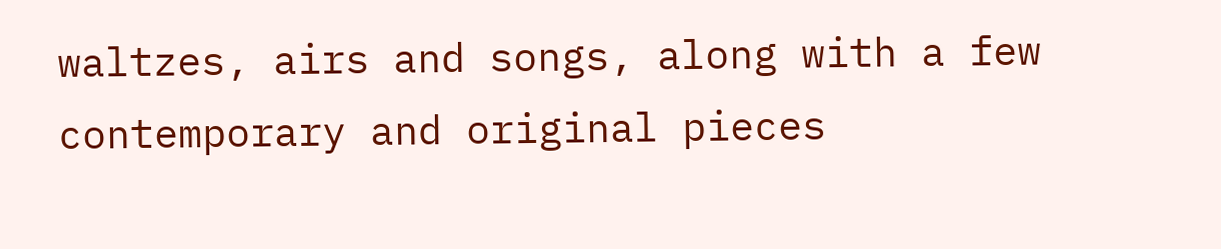waltzes, airs and songs, along with a few contemporary and original pieces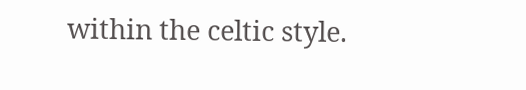within the celtic style.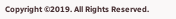Copyright ©2019. All Rights Reserved.